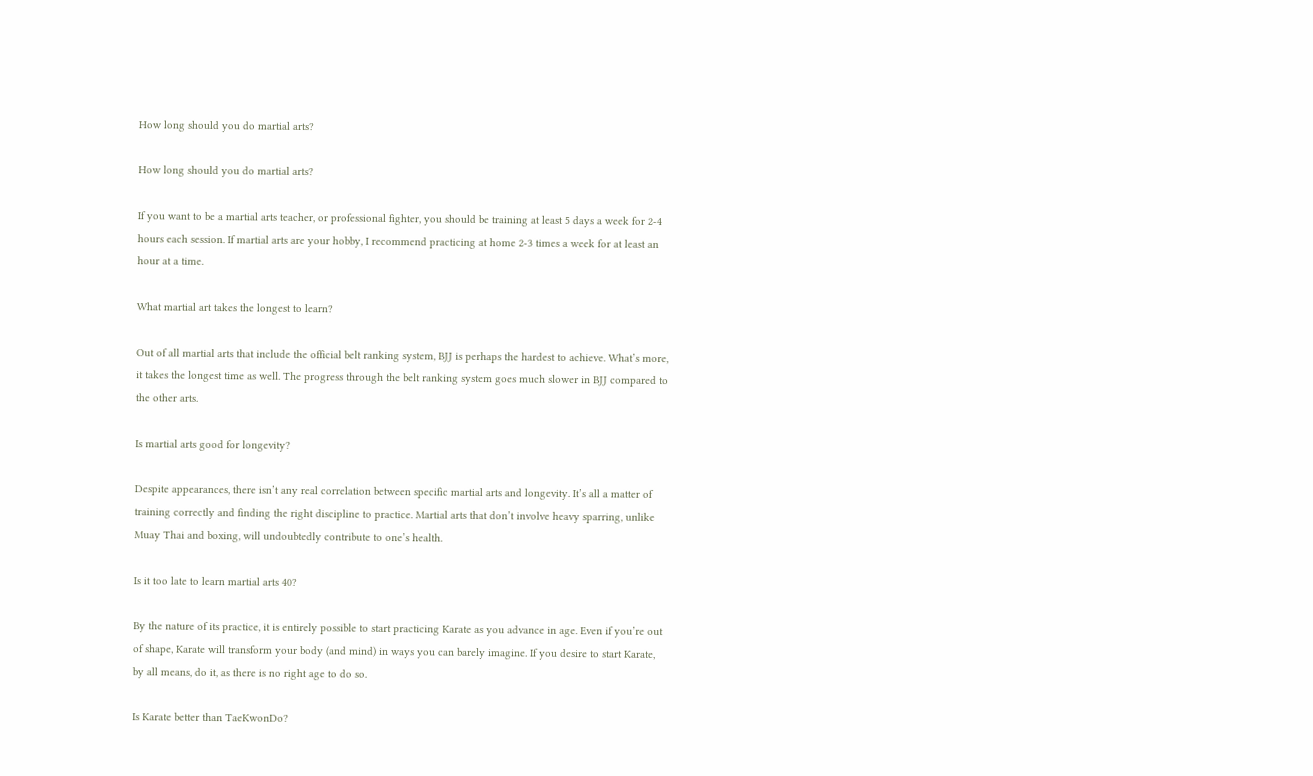How long should you do martial arts?

How long should you do martial arts?

If you want to be a martial arts teacher, or professional fighter, you should be training at least 5 days a week for 2-4 hours each session. If martial arts are your hobby, I recommend practicing at home 2-3 times a week for at least an hour at a time.

What martial art takes the longest to learn?

Out of all martial arts that include the official belt ranking system, BJJ is perhaps the hardest to achieve. What’s more, it takes the longest time as well. The progress through the belt ranking system goes much slower in BJJ compared to the other arts.

Is martial arts good for longevity?

Despite appearances, there isn’t any real correlation between specific martial arts and longevity. It’s all a matter of training correctly and finding the right discipline to practice. Martial arts that don’t involve heavy sparring, unlike Muay Thai and boxing, will undoubtedly contribute to one’s health.

Is it too late to learn martial arts 40?

By the nature of its practice, it is entirely possible to start practicing Karate as you advance in age. Even if you’re out of shape, Karate will transform your body (and mind) in ways you can barely imagine. If you desire to start Karate, by all means, do it, as there is no right age to do so.

Is Karate better than TaeKwonDo?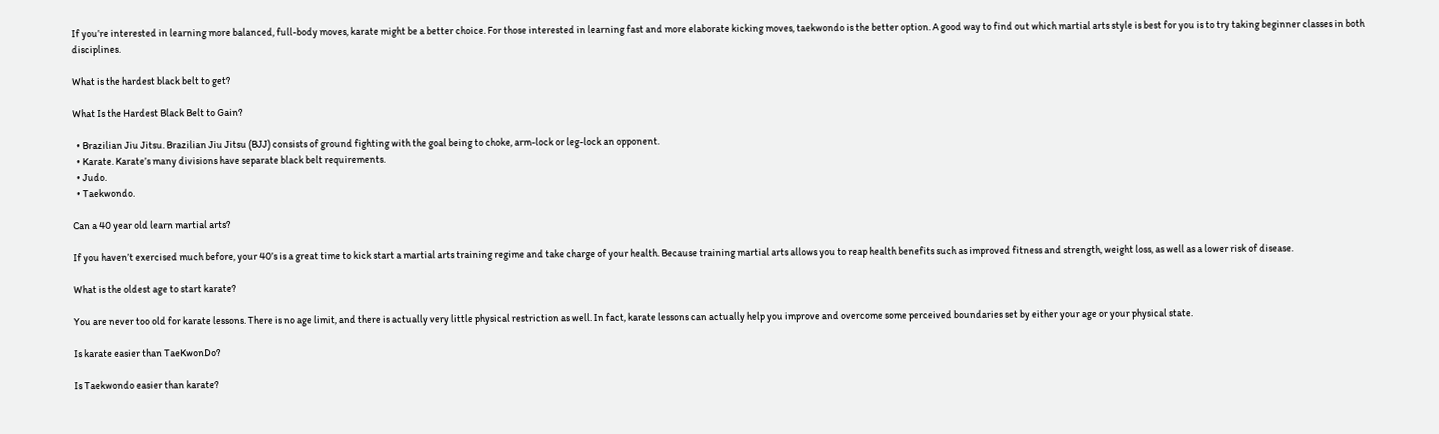If you’re interested in learning more balanced, full-body moves, karate might be a better choice. For those interested in learning fast and more elaborate kicking moves, taekwondo is the better option. A good way to find out which martial arts style is best for you is to try taking beginner classes in both disciplines.

What is the hardest black belt to get?

What Is the Hardest Black Belt to Gain?

  • Brazilian Jiu Jitsu. Brazilian Jiu Jitsu (BJJ) consists of ground fighting with the goal being to choke, arm-lock or leg-lock an opponent.
  • Karate. Karate’s many divisions have separate black belt requirements.
  • Judo.
  • Taekwondo.

Can a 40 year old learn martial arts?

If you haven’t exercised much before, your 40’s is a great time to kick start a martial arts training regime and take charge of your health. Because training martial arts allows you to reap health benefits such as improved fitness and strength, weight loss, as well as a lower risk of disease.

What is the oldest age to start karate?

You are never too old for karate lessons. There is no age limit, and there is actually very little physical restriction as well. In fact, karate lessons can actually help you improve and overcome some perceived boundaries set by either your age or your physical state.

Is karate easier than TaeKwonDo?

Is Taekwondo easier than karate?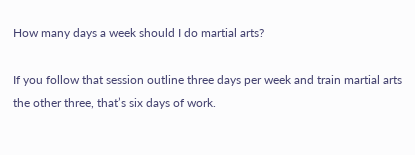How many days a week should I do martial arts?

If you follow that session outline three days per week and train martial arts the other three, that’s six days of work.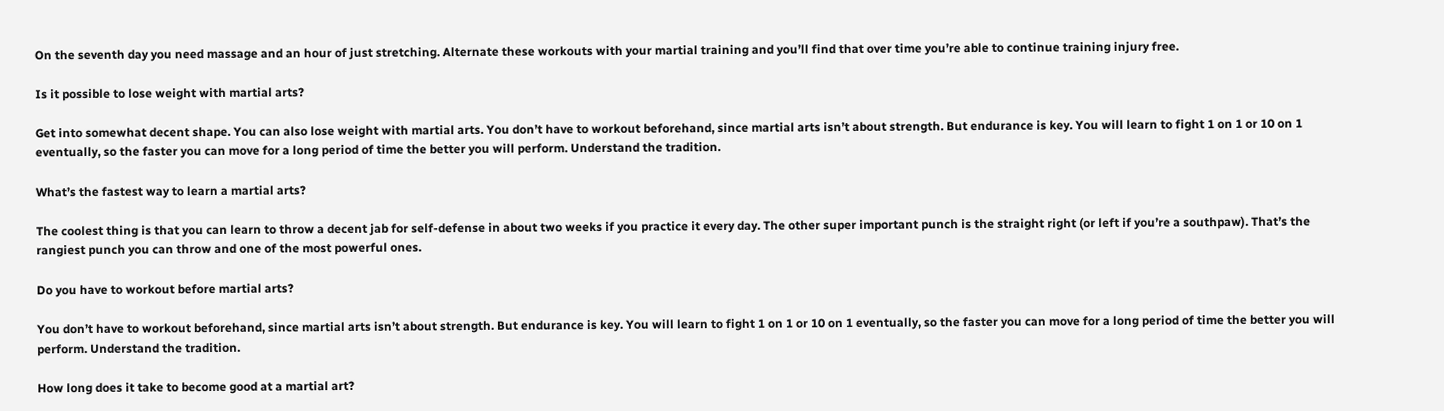On the seventh day you need massage and an hour of just stretching. Alternate these workouts with your martial training and you’ll find that over time you’re able to continue training injury free.

Is it possible to lose weight with martial arts?

Get into somewhat decent shape. You can also lose weight with martial arts. You don’t have to workout beforehand, since martial arts isn’t about strength. But endurance is key. You will learn to fight 1 on 1 or 10 on 1 eventually, so the faster you can move for a long period of time the better you will perform. Understand the tradition.

What’s the fastest way to learn a martial arts?

The coolest thing is that you can learn to throw a decent jab for self-defense in about two weeks if you practice it every day. The other super important punch is the straight right (or left if you’re a southpaw). That’s the rangiest punch you can throw and one of the most powerful ones.

Do you have to workout before martial arts?

You don’t have to workout beforehand, since martial arts isn’t about strength. But endurance is key. You will learn to fight 1 on 1 or 10 on 1 eventually, so the faster you can move for a long period of time the better you will perform. Understand the tradition.

How long does it take to become good at a martial art?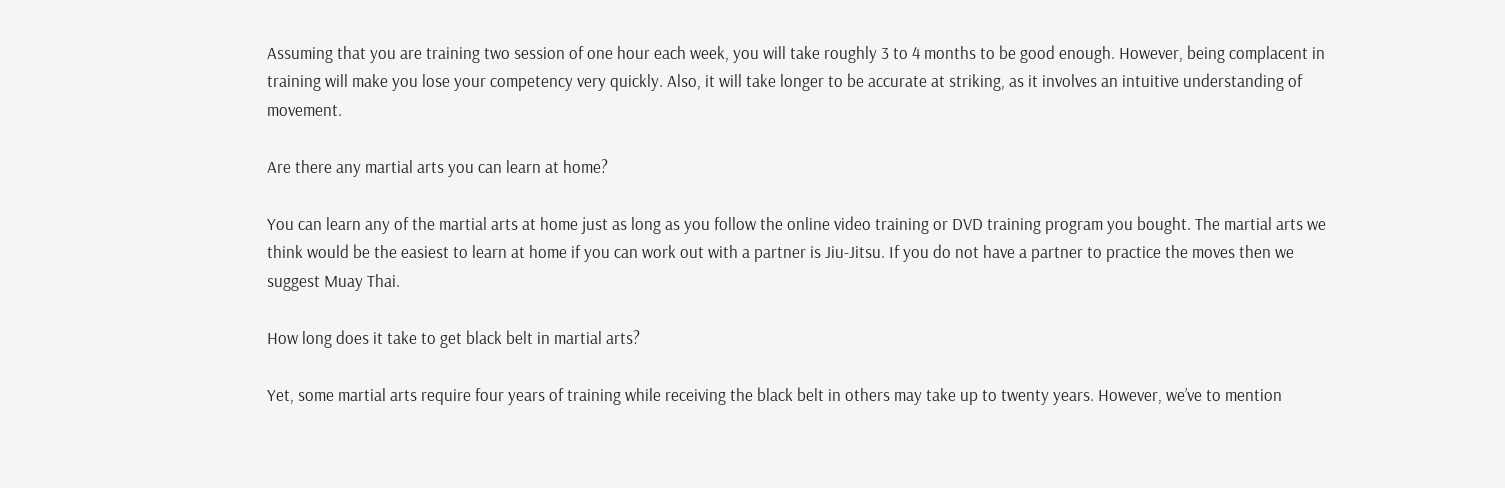Assuming that you are training two session of one hour each week, you will take roughly 3 to 4 months to be good enough. However, being complacent in training will make you lose your competency very quickly. Also, it will take longer to be accurate at striking, as it involves an intuitive understanding of movement.

Are there any martial arts you can learn at home?

You can learn any of the martial arts at home just as long as you follow the online video training or DVD training program you bought. The martial arts we think would be the easiest to learn at home if you can work out with a partner is Jiu-Jitsu. If you do not have a partner to practice the moves then we suggest Muay Thai.

How long does it take to get black belt in martial arts?

Yet, some martial arts require four years of training while receiving the black belt in others may take up to twenty years. However, we’ve to mention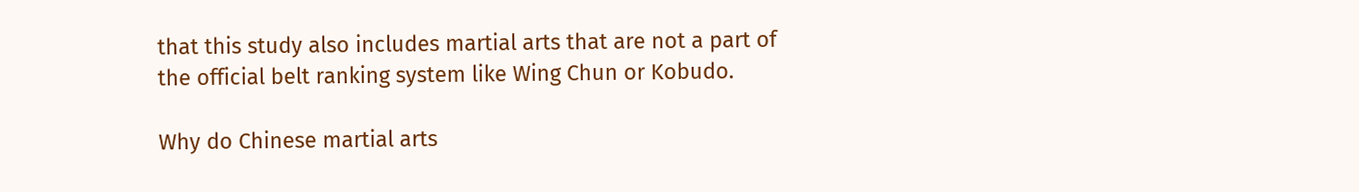that this study also includes martial arts that are not a part of the official belt ranking system like Wing Chun or Kobudo.

Why do Chinese martial arts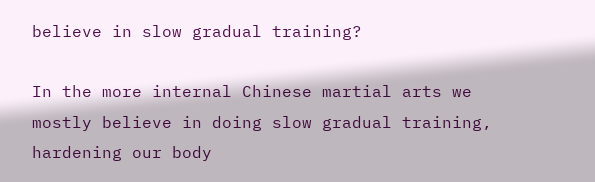believe in slow gradual training?

In the more internal Chinese martial arts we mostly believe in doing slow gradual training, hardening our body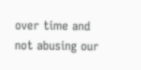over time and not abusing our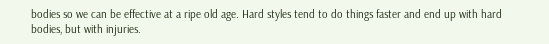bodies so we can be effective at a ripe old age. Hard styles tend to do things faster and end up with hard bodies, but with injuries.